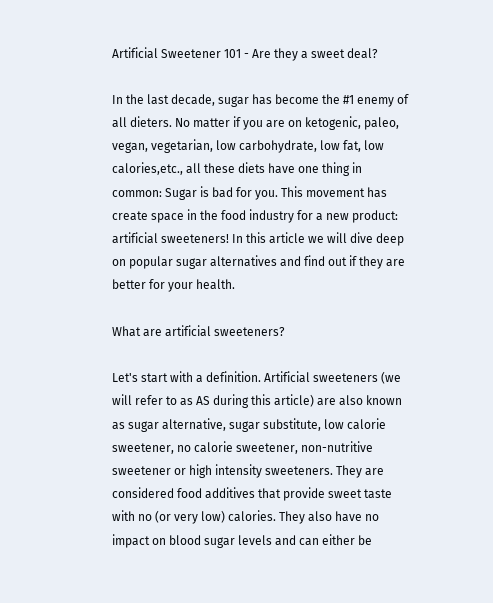Artificial Sweetener 101 - Are they a sweet deal?

In the last decade, sugar has become the #1 enemy of all dieters. No matter if you are on ketogenic, paleo, vegan, vegetarian, low carbohydrate, low fat, low calories,etc., all these diets have one thing in common: Sugar is bad for you. This movement has create space in the food industry for a new product: artificial sweeteners! In this article we will dive deep on popular sugar alternatives and find out if they are better for your health.

What are artificial sweeteners?

Let's start with a definition. Artificial sweeteners (we will refer to as AS during this article) are also known as sugar alternative, sugar substitute, low calorie sweetener, no calorie sweetener, non-nutritive sweetener or high intensity sweeteners. They are considered food additives that provide sweet taste with no (or very low) calories. They also have no impact on blood sugar levels and can either be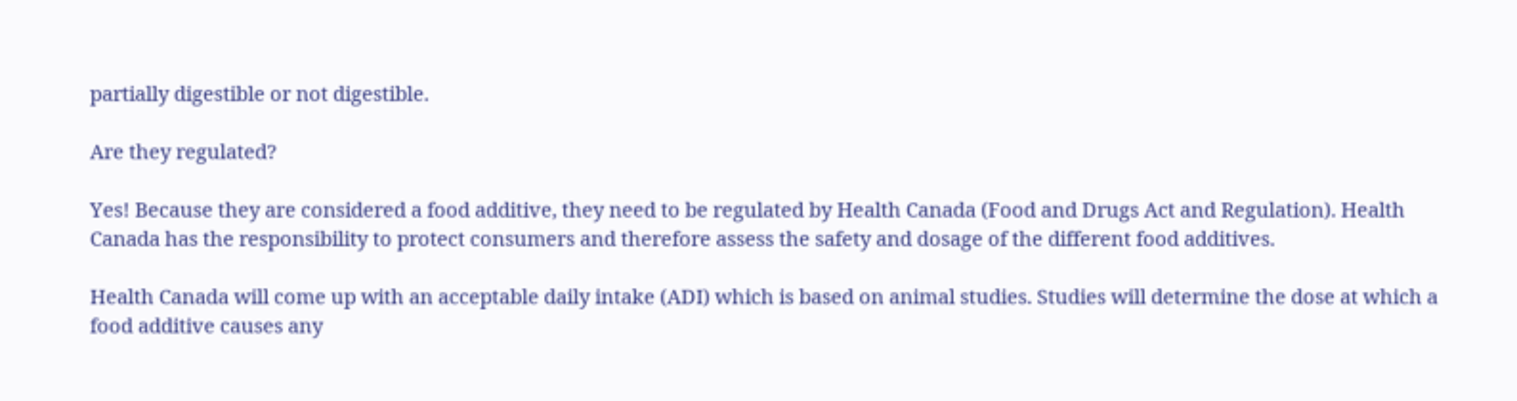partially digestible or not digestible.

Are they regulated?

Yes! Because they are considered a food additive, they need to be regulated by Health Canada (Food and Drugs Act and Regulation). Health Canada has the responsibility to protect consumers and therefore assess the safety and dosage of the different food additives.

Health Canada will come up with an acceptable daily intake (ADI) which is based on animal studies. Studies will determine the dose at which a food additive causes any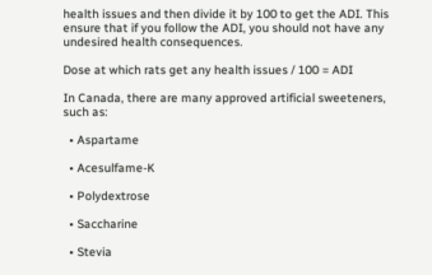health issues and then divide it by 100 to get the ADI. This ensure that if you follow the ADI, you should not have any undesired health consequences.

Dose at which rats get any health issues / 100 = ADI

In Canada, there are many approved artificial sweeteners, such as:

  • Aspartame

  • Acesulfame-K

  • Polydextrose

  • Saccharine

  • Stevia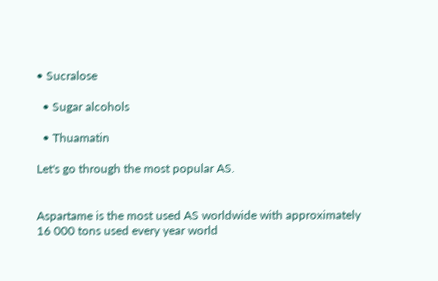• Sucralose

  • Sugar alcohols

  • Thuamatin

Let's go through the most popular AS.


Aspartame is the most used AS worldwide with approximately 16 000 tons used every year world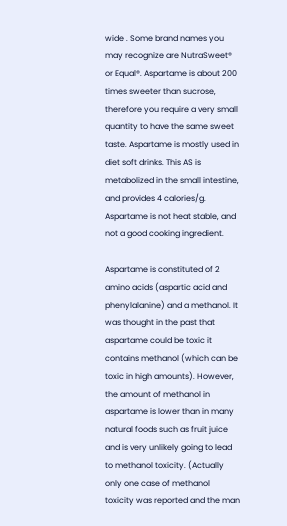wide . Some brand names you may recognize are NutraSweet® or Equal®. Aspartame is about 200 times sweeter than sucrose, therefore you require a very small quantity to have the same sweet taste. Aspartame is mostly used in diet soft drinks. This AS is metabolized in the small intestine, and provides 4 calories/g. Aspartame is not heat stable, and not a good cooking ingredient.

Aspartame is constituted of 2 amino acids (aspartic acid and phenylalanine) and a methanol. It was thought in the past that aspartame could be toxic it contains methanol (which can be toxic in high amounts). However, the amount of methanol in aspartame is lower than in many natural foods such as fruit juice and is very unlikely going to lead to methanol toxicity. (Actually only one case of methanol toxicity was reported and the man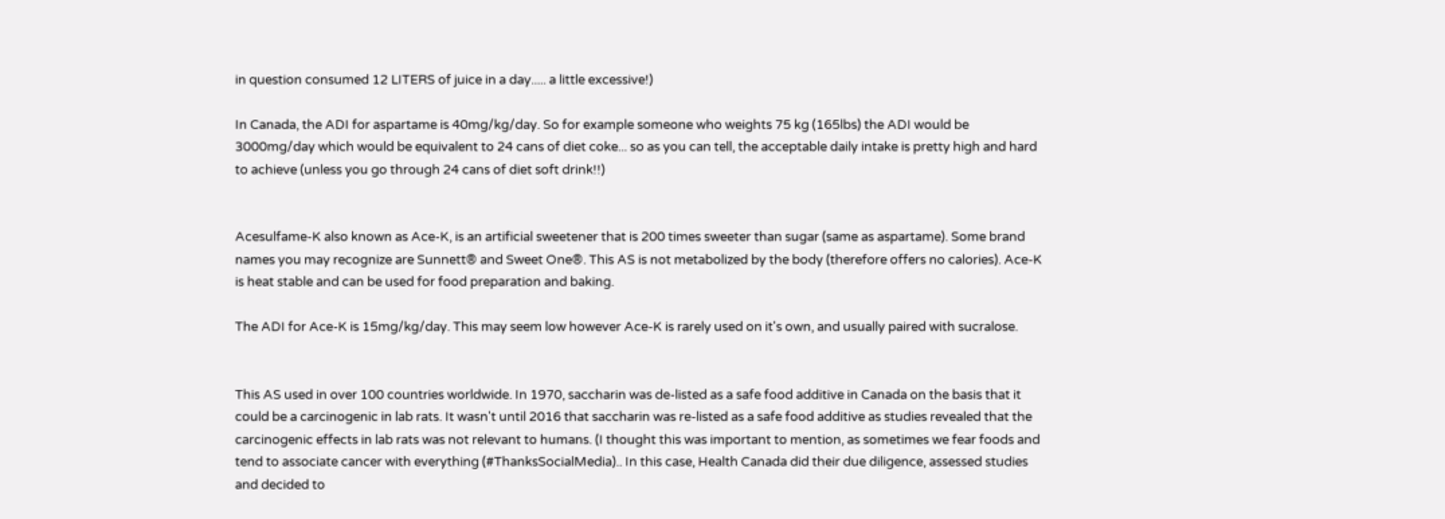in question consumed 12 LITERS of juice in a day..... a little excessive!)

In Canada, the ADI for aspartame is 40mg/kg/day. So for example someone who weights 75 kg (165lbs) the ADI would be 3000mg/day which would be equivalent to 24 cans of diet coke... so as you can tell, the acceptable daily intake is pretty high and hard to achieve (unless you go through 24 cans of diet soft drink!!)


Acesulfame-K also known as Ace-K, is an artificial sweetener that is 200 times sweeter than sugar (same as aspartame). Some brand names you may recognize are Sunnett® and Sweet One®. This AS is not metabolized by the body (therefore offers no calories). Ace-K is heat stable and can be used for food preparation and baking.

The ADI for Ace-K is 15mg/kg/day. This may seem low however Ace-K is rarely used on it's own, and usually paired with sucralose.


This AS used in over 100 countries worldwide. In 1970, saccharin was de-listed as a safe food additive in Canada on the basis that it could be a carcinogenic in lab rats. It wasn't until 2016 that saccharin was re-listed as a safe food additive as studies revealed that the carcinogenic effects in lab rats was not relevant to humans. (I thought this was important to mention, as sometimes we fear foods and tend to associate cancer with everything (#ThanksSocialMedia).. In this case, Health Canada did their due diligence, assessed studies and decided to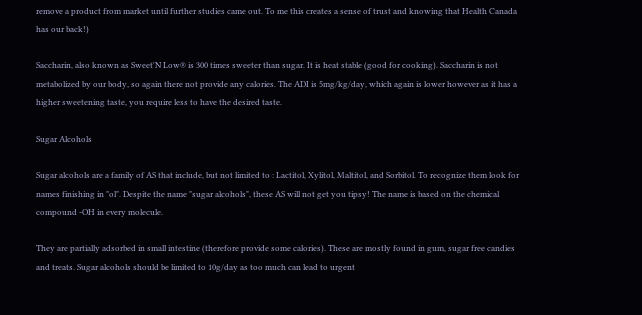remove a product from market until further studies came out. To me this creates a sense of trust and knowing that Health Canada has our back!)

Saccharin, also known as Sweet'N Low® is 300 times sweeter than sugar. It is heat stable (good for cooking). Saccharin is not metabolized by our body, so again there not provide any calories. The ADI is 5mg/kg/day, which again is lower however as it has a higher sweetening taste, you require less to have the desired taste.

Sugar Alcohols

Sugar alcohols are a family of AS that include, but not limited to : Lactitol, Xylitol, Maltitol, and Sorbitol. To recognize them look for names finishing in "ol". Despite the name "sugar alcohols", these AS will not get you tipsy! The name is based on the chemical compound -OH in every molecule.

They are partially adsorbed in small intestine (therefore provide some calories). These are mostly found in gum, sugar free candies and treats. Sugar alcohols should be limited to 10g/day as too much can lead to urgent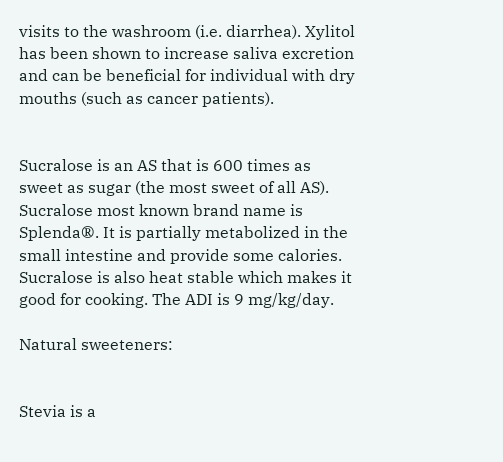visits to the washroom (i.e. diarrhea). Xylitol has been shown to increase saliva excretion and can be beneficial for individual with dry mouths (such as cancer patients).


Sucralose is an AS that is 600 times as sweet as sugar (the most sweet of all AS). Sucralose most known brand name is Splenda®. It is partially metabolized in the small intestine and provide some calories. Sucralose is also heat stable which makes it good for cooking. The ADI is 9 mg/kg/day.

Natural sweeteners:


Stevia is a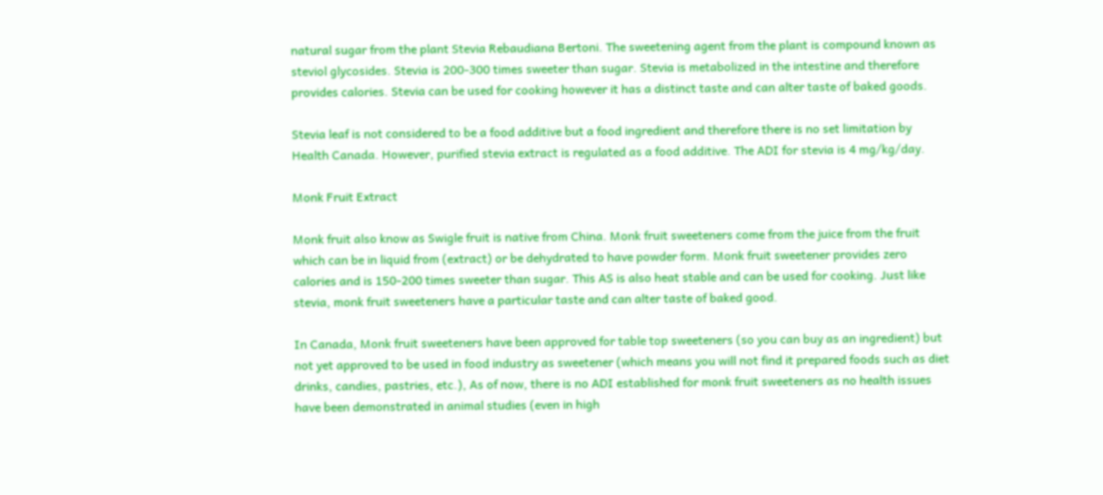natural sugar from the plant Stevia Rebaudiana Bertoni. The sweetening agent from the plant is compound known as steviol glycosides. Stevia is 200-300 times sweeter than sugar. Stevia is metabolized in the intestine and therefore provides calories. Stevia can be used for cooking however it has a distinct taste and can alter taste of baked goods.

Stevia leaf is not considered to be a food additive but a food ingredient and therefore there is no set limitation by Health Canada. However, purified stevia extract is regulated as a food additive. The ADI for stevia is 4 mg/kg/day.

Monk Fruit Extract

Monk fruit also know as Swigle fruit is native from China. Monk fruit sweeteners come from the juice from the fruit which can be in liquid from (extract) or be dehydrated to have powder form. Monk fruit sweetener provides zero calories and is 150-200 times sweeter than sugar. This AS is also heat stable and can be used for cooking. Just like stevia, monk fruit sweeteners have a particular taste and can alter taste of baked good.

In Canada, Monk fruit sweeteners have been approved for table top sweeteners (so you can buy as an ingredient) but not yet approved to be used in food industry as sweetener (which means you will not find it prepared foods such as diet drinks, candies, pastries, etc.), As of now, there is no ADI established for monk fruit sweeteners as no health issues have been demonstrated in animal studies (even in high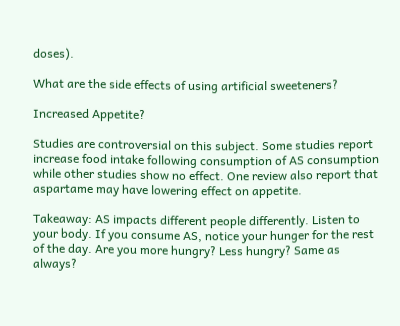doses).

What are the side effects of using artificial sweeteners?

Increased Appetite?

Studies are controversial on this subject. Some studies report increase food intake following consumption of AS consumption while other studies show no effect. One review also report that aspartame may have lowering effect on appetite.

Takeaway: AS impacts different people differently. Listen to your body. If you consume AS, notice your hunger for the rest of the day. Are you more hungry? Less hungry? Same as always?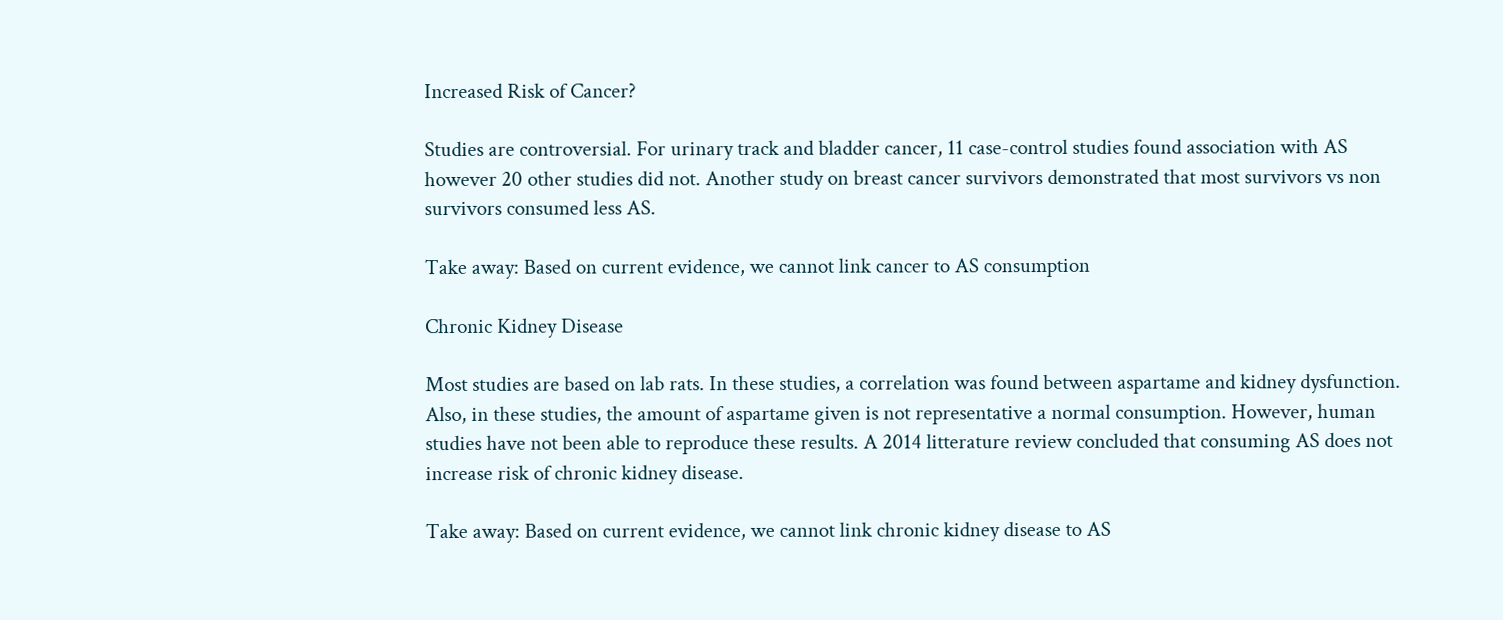Increased Risk of Cancer?

Studies are controversial. For urinary track and bladder cancer, 11 case-control studies found association with AS however 20 other studies did not. Another study on breast cancer survivors demonstrated that most survivors vs non survivors consumed less AS.

Take away: Based on current evidence, we cannot link cancer to AS consumption

Chronic Kidney Disease

Most studies are based on lab rats. In these studies, a correlation was found between aspartame and kidney dysfunction. Also, in these studies, the amount of aspartame given is not representative a normal consumption. However, human studies have not been able to reproduce these results. A 2014 litterature review concluded that consuming AS does not increase risk of chronic kidney disease.

Take away: Based on current evidence, we cannot link chronic kidney disease to AS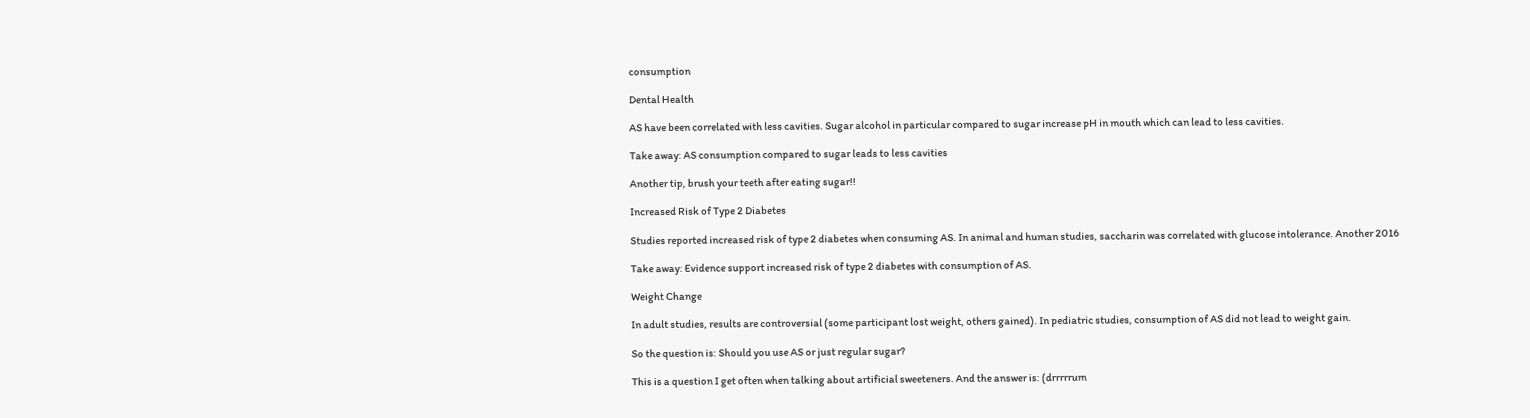consumption

Dental Health

AS have been correlated with less cavities. Sugar alcohol in particular compared to sugar increase pH in mouth which can lead to less cavities.

Take away: AS consumption compared to sugar leads to less cavities

Another tip, brush your teeth after eating sugar!!

Increased Risk of Type 2 Diabetes

Studies reported increased risk of type 2 diabetes when consuming AS. In animal and human studies, saccharin was correlated with glucose intolerance. Another 2016

Take away: Evidence support increased risk of type 2 diabetes with consumption of AS.

Weight Change

In adult studies, results are controversial (some participant lost weight, others gained). In pediatric studies, consumption of AS did not lead to weight gain.

So the question is: Should you use AS or just regular sugar?

This is a question I get often when talking about artificial sweeteners. And the answer is: (drrrrrum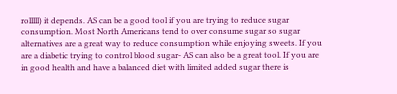rolllll) it depends. AS can be a good tool if you are trying to reduce sugar consumption. Most North Americans tend to over consume sugar so sugar alternatives are a great way to reduce consumption while enjoying sweets. If you are a diabetic trying to control blood sugar- AS can also be a great tool. If you are in good health and have a balanced diet with limited added sugar there is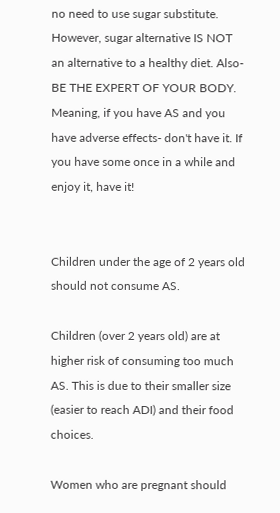no need to use sugar substitute. However, sugar alternative IS NOT an alternative to a healthy diet. Also- BE THE EXPERT OF YOUR BODY. Meaning, if you have AS and you have adverse effects- don't have it. If you have some once in a while and enjoy it, have it!


Children under the age of 2 years old should not consume AS.

Children (over 2 years old) are at higher risk of consuming too much AS. This is due to their smaller size (easier to reach ADI) and their food choices.

Women who are pregnant should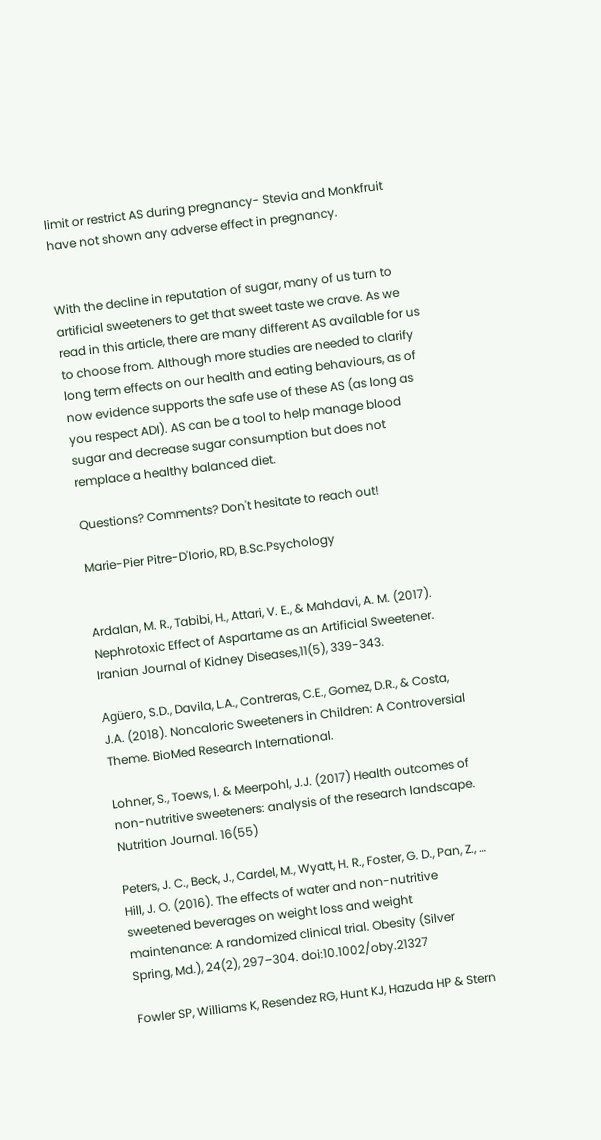limit or restrict AS during pregnancy- Stevia and Monkfruit have not shown any adverse effect in pregnancy.


With the decline in reputation of sugar, many of us turn to artificial sweeteners to get that sweet taste we crave. As we read in this article, there are many different AS available for us to choose from. Although more studies are needed to clarify long term effects on our health and eating behaviours, as of now evidence supports the safe use of these AS (as long as you respect ADI). AS can be a tool to help manage blood sugar and decrease sugar consumption but does not remplace a healthy balanced diet.

Questions? Comments? Don't hesitate to reach out!

Marie-Pier Pitre-D'Iorio, RD, B.Sc.Psychology


Ardalan, M. R., Tabibi, H., Attari, V. E., & Mahdavi, A. M. (2017). Nephrotoxic Effect of Aspartame as an Artificial Sweetener. Iranian Journal of Kidney Diseases,11(5), 339-343.

Agüero, S.D., Davila, L.A., Contreras, C.E., Gomez, D.R., & Costa, J.A. (2018). Noncaloric Sweeteners in Children: A Controversial Theme. BioMed Research International.

Lohner, S., Toews, I. & Meerpohl, J.J. (2017) Health outcomes of non-nutritive sweeteners: analysis of the research landscape. Nutrition Journal. 16(55)

Peters, J. C., Beck, J., Cardel, M., Wyatt, H. R., Foster, G. D., Pan, Z., … Hill, J. O. (2016). The effects of water and non-nutritive sweetened beverages on weight loss and weight maintenance: A randomized clinical trial. Obesity (Silver Spring, Md.), 24(2), 297–304. doi:10.1002/oby.21327

Fowler SP, Williams K, Resendez RG, Hunt KJ, Hazuda HP & Stern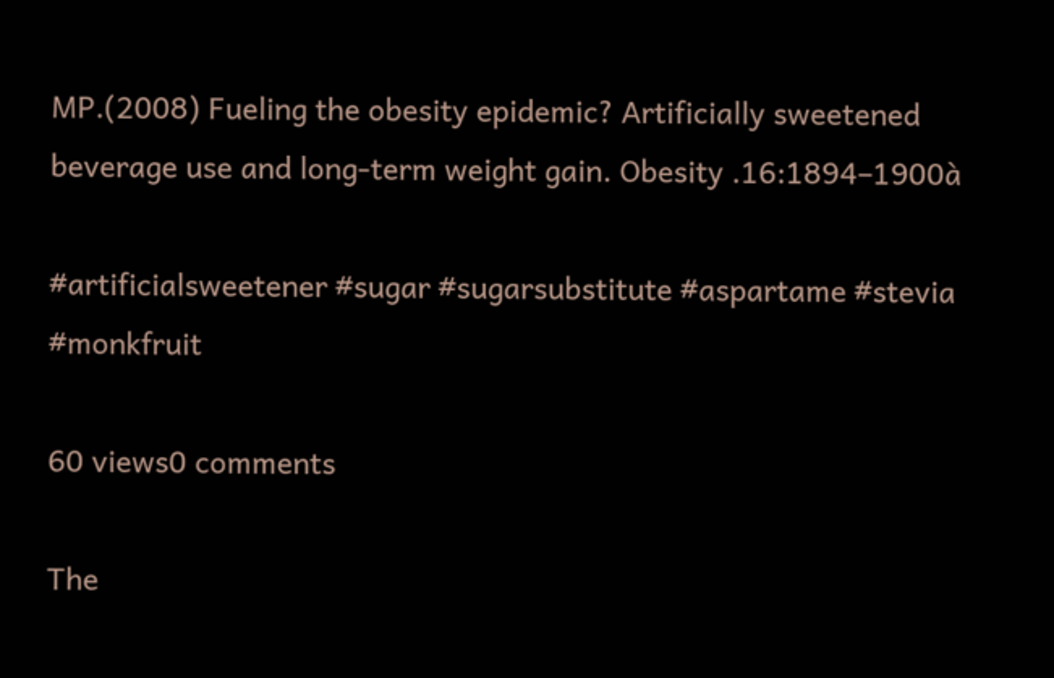MP.(2008) Fueling the obesity epidemic? Artificially sweetened beverage use and long-term weight gain. Obesity .16:1894–1900à

#artificialsweetener #sugar #sugarsubstitute #aspartame #stevia #monkfruit

60 views0 comments

The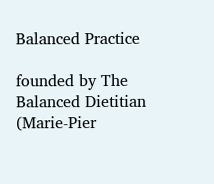Balanced Practice

founded by The Balanced Dietitian (Marie-Pier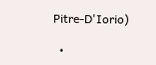Pitre-D'Iorio)

  •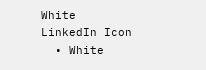White LinkedIn Icon
  • White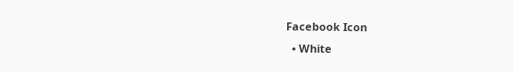Facebook Icon
  • White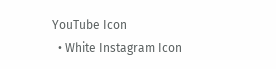YouTube Icon
  • White Instagram Icon